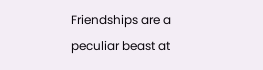Friendships are a peculiar beast at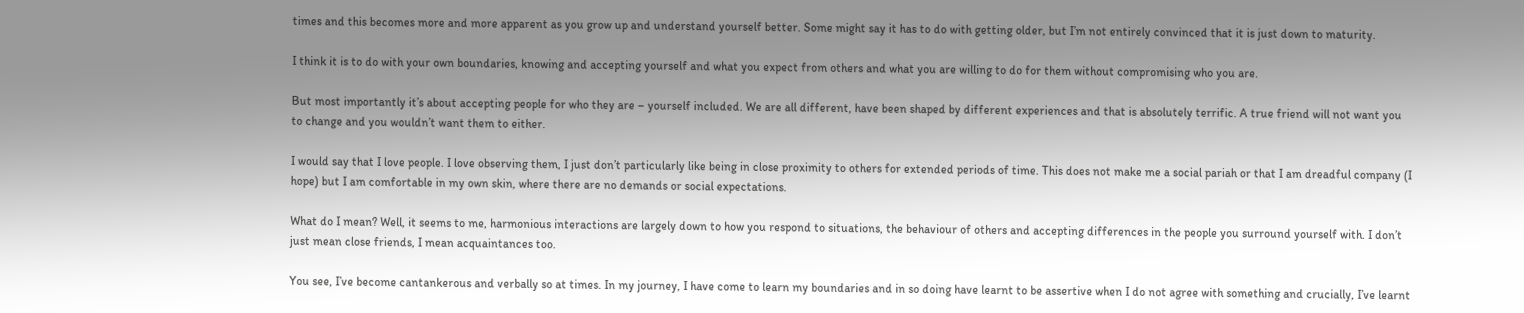times and this becomes more and more apparent as you grow up and understand yourself better. Some might say it has to do with getting older, but I’m not entirely convinced that it is just down to maturity.

I think it is to do with your own boundaries, knowing and accepting yourself and what you expect from others and what you are willing to do for them without compromising who you are.

But most importantly it’s about accepting people for who they are – yourself included. We are all different, have been shaped by different experiences and that is absolutely terrific. A true friend will not want you to change and you wouldn’t want them to either.

I would say that I love people. I love observing them, I just don’t particularly like being in close proximity to others for extended periods of time. This does not make me a social pariah or that I am dreadful company (I hope) but I am comfortable in my own skin, where there are no demands or social expectations.

What do I mean? Well, it seems to me, harmonious interactions are largely down to how you respond to situations, the behaviour of others and accepting differences in the people you surround yourself with. I don’t just mean close friends, I mean acquaintances too.

You see, I’ve become cantankerous and verbally so at times. In my journey, I have come to learn my boundaries and in so doing have learnt to be assertive when I do not agree with something and crucially, I’ve learnt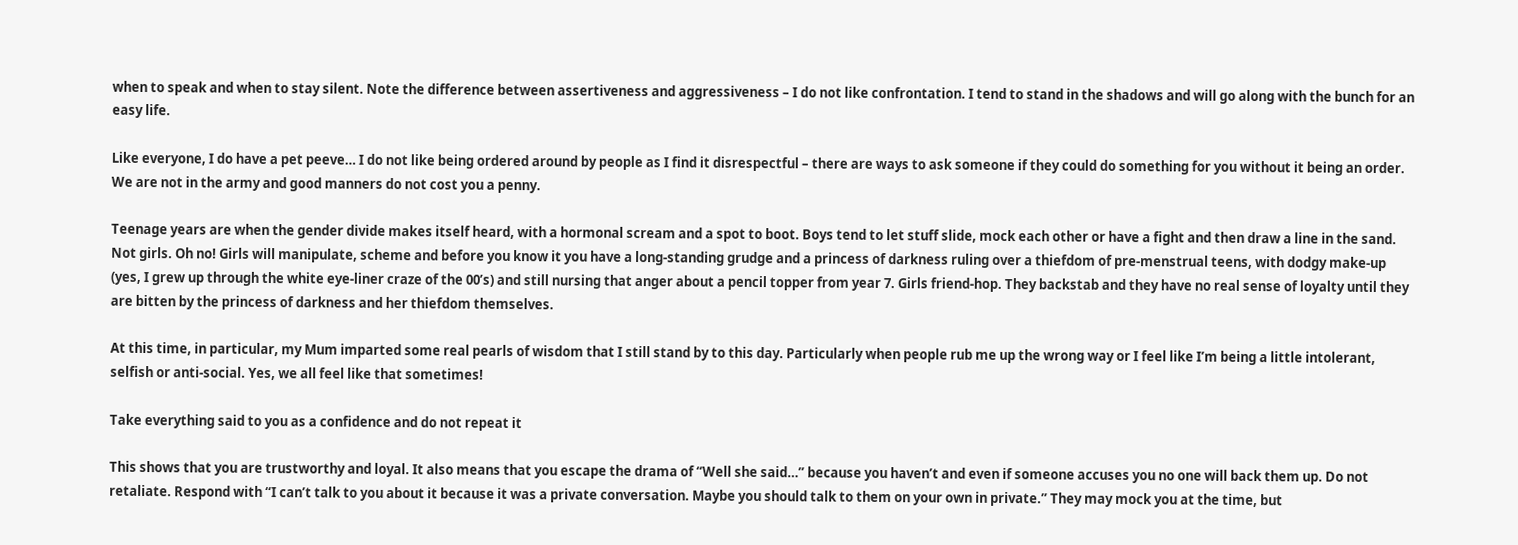when to speak and when to stay silent. Note the difference between assertiveness and aggressiveness – I do not like confrontation. I tend to stand in the shadows and will go along with the bunch for an easy life.

Like everyone, I do have a pet peeve… I do not like being ordered around by people as I find it disrespectful – there are ways to ask someone if they could do something for you without it being an order. We are not in the army and good manners do not cost you a penny.

Teenage years are when the gender divide makes itself heard, with a hormonal scream and a spot to boot. Boys tend to let stuff slide, mock each other or have a fight and then draw a line in the sand. Not girls. Oh no! Girls will manipulate, scheme and before you know it you have a long-standing grudge and a princess of darkness ruling over a thiefdom of pre-menstrual teens, with dodgy make-up (yes, I grew up through the white eye-liner craze of the 00’s) and still nursing that anger about a pencil topper from year 7. Girls friend-hop. They backstab and they have no real sense of loyalty until they are bitten by the princess of darkness and her thiefdom themselves.

At this time, in particular, my Mum imparted some real pearls of wisdom that I still stand by to this day. Particularly when people rub me up the wrong way or I feel like I’m being a little intolerant, selfish or anti-social. Yes, we all feel like that sometimes!

Take everything said to you as a confidence and do not repeat it

This shows that you are trustworthy and loyal. It also means that you escape the drama of “Well she said…” because you haven’t and even if someone accuses you no one will back them up. Do not retaliate. Respond with “I can’t talk to you about it because it was a private conversation. Maybe you should talk to them on your own in private.” They may mock you at the time, but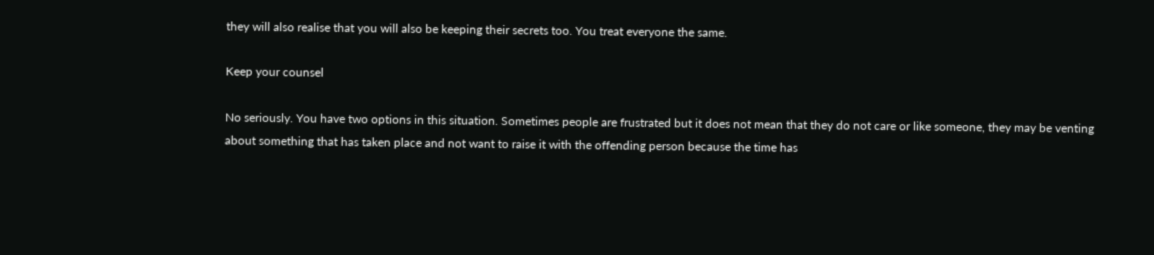they will also realise that you will also be keeping their secrets too. You treat everyone the same.

Keep your counsel

No seriously. You have two options in this situation. Sometimes people are frustrated but it does not mean that they do not care or like someone, they may be venting about something that has taken place and not want to raise it with the offending person because the time has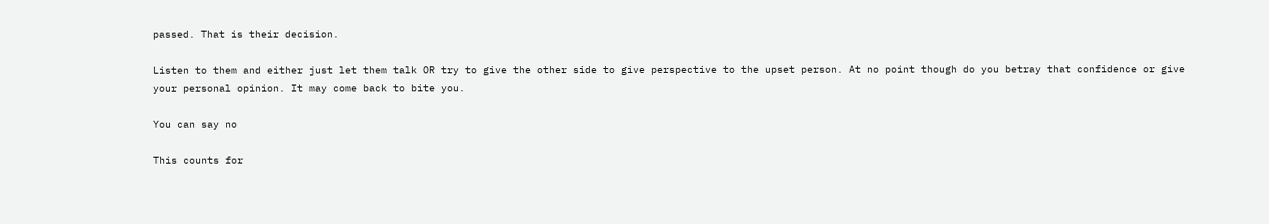passed. That is their decision.

Listen to them and either just let them talk OR try to give the other side to give perspective to the upset person. At no point though do you betray that confidence or give your personal opinion. It may come back to bite you.

You can say no

This counts for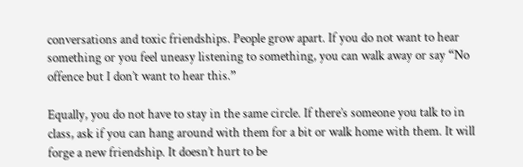conversations and toxic friendships. People grow apart. If you do not want to hear something or you feel uneasy listening to something, you can walk away or say “No offence but I don’t want to hear this.”

Equally, you do not have to stay in the same circle. If there’s someone you talk to in class, ask if you can hang around with them for a bit or walk home with them. It will forge a new friendship. It doesn’t hurt to be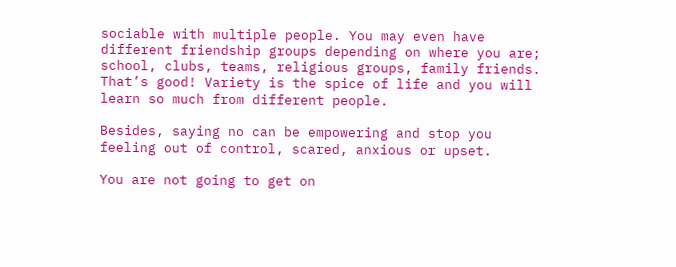sociable with multiple people. You may even have different friendship groups depending on where you are; school, clubs, teams, religious groups, family friends. That’s good! Variety is the spice of life and you will learn so much from different people.

Besides, saying no can be empowering and stop you feeling out of control, scared, anxious or upset.

You are not going to get on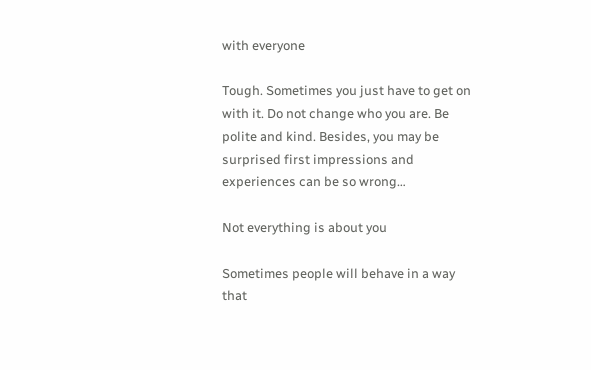with everyone

Tough. Sometimes you just have to get on with it. Do not change who you are. Be polite and kind. Besides, you may be surprised first impressions and experiences can be so wrong…

Not everything is about you

Sometimes people will behave in a way that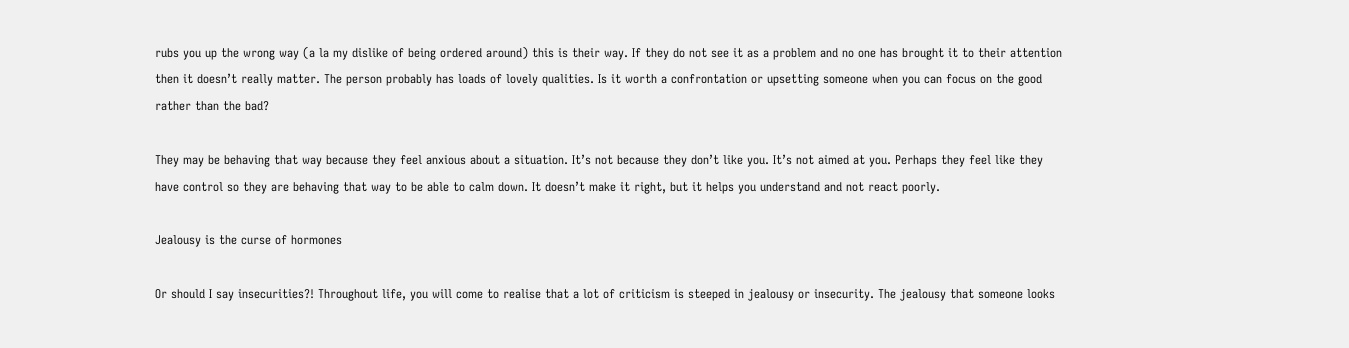rubs you up the wrong way (a la my dislike of being ordered around) this is their way. If they do not see it as a problem and no one has brought it to their attention then it doesn’t really matter. The person probably has loads of lovely qualities. Is it worth a confrontation or upsetting someone when you can focus on the good rather than the bad?

They may be behaving that way because they feel anxious about a situation. It’s not because they don’t like you. It’s not aimed at you. Perhaps they feel like they have control so they are behaving that way to be able to calm down. It doesn’t make it right, but it helps you understand and not react poorly.

Jealousy is the curse of hormones

Or should I say insecurities?! Throughout life, you will come to realise that a lot of criticism is steeped in jealousy or insecurity. The jealousy that someone looks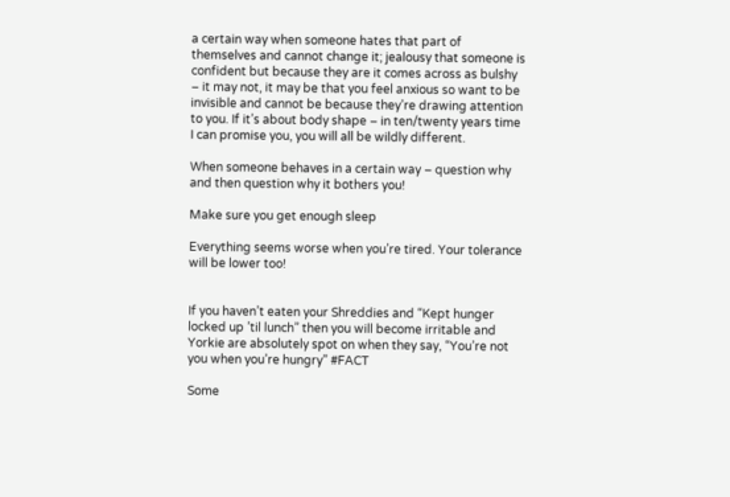a certain way when someone hates that part of themselves and cannot change it; jealousy that someone is confident but because they are it comes across as bulshy – it may not, it may be that you feel anxious so want to be invisible and cannot be because they’re drawing attention to you. If it’s about body shape – in ten/twenty years time I can promise you, you will all be wildly different.

When someone behaves in a certain way – question why and then question why it bothers you!

Make sure you get enough sleep

Everything seems worse when you’re tired. Your tolerance will be lower too!


If you haven’t eaten your Shreddies and “Kept hunger locked up ’til lunch” then you will become irritable and Yorkie are absolutely spot on when they say, “You’re not you when you’re hungry” #FACT

Some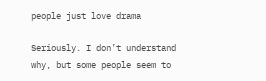people just love drama

Seriously. I don’t understand why, but some people seem to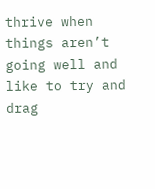thrive when things aren’t going well and like to try and drag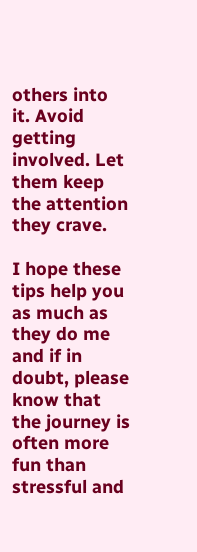others into it. Avoid getting involved. Let them keep the attention they crave.

I hope these tips help you as much as they do me and if in doubt, please know that the journey is often more fun than stressful and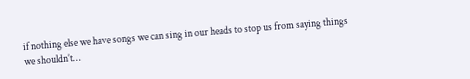if nothing else we have songs we can sing in our heads to stop us from saying things we shouldn’t…